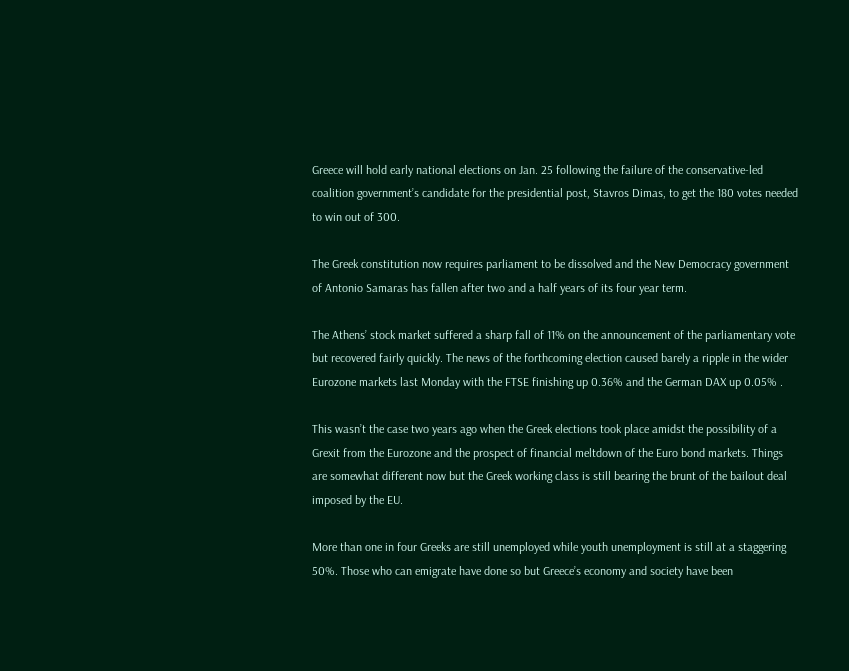Greece will hold early national elections on Jan. 25 following the failure of the conservative-led coalition government’s candidate for the presidential post, Stavros Dimas, to get the 180 votes needed to win out of 300.

The Greek constitution now requires parliament to be dissolved and the New Democracy government of Antonio Samaras has fallen after two and a half years of its four year term.

The Athens’ stock market suffered a sharp fall of 11% on the announcement of the parliamentary vote but recovered fairly quickly. The news of the forthcoming election caused barely a ripple in the wider Eurozone markets last Monday with the FTSE finishing up 0.36% and the German DAX up 0.05% .

This wasn’t the case two years ago when the Greek elections took place amidst the possibility of a  Grexit from the Eurozone and the prospect of financial meltdown of the Euro bond markets. Things are somewhat different now but the Greek working class is still bearing the brunt of the bailout deal imposed by the EU.

More than one in four Greeks are still unemployed while youth unemployment is still at a staggering 50%. Those who can emigrate have done so but Greece’s economy and society have been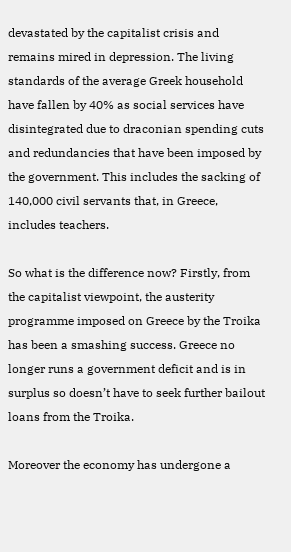devastated by the capitalist crisis and remains mired in depression. The living standards of the average Greek household have fallen by 40% as social services have disintegrated due to draconian spending cuts and redundancies that have been imposed by the government. This includes the sacking of 140,000 civil servants that, in Greece, includes teachers.

So what is the difference now? Firstly, from the capitalist viewpoint, the austerity programme imposed on Greece by the Troika has been a smashing success. Greece no longer runs a government deficit and is in surplus so doesn’t have to seek further bailout loans from the Troika.

Moreover the economy has undergone a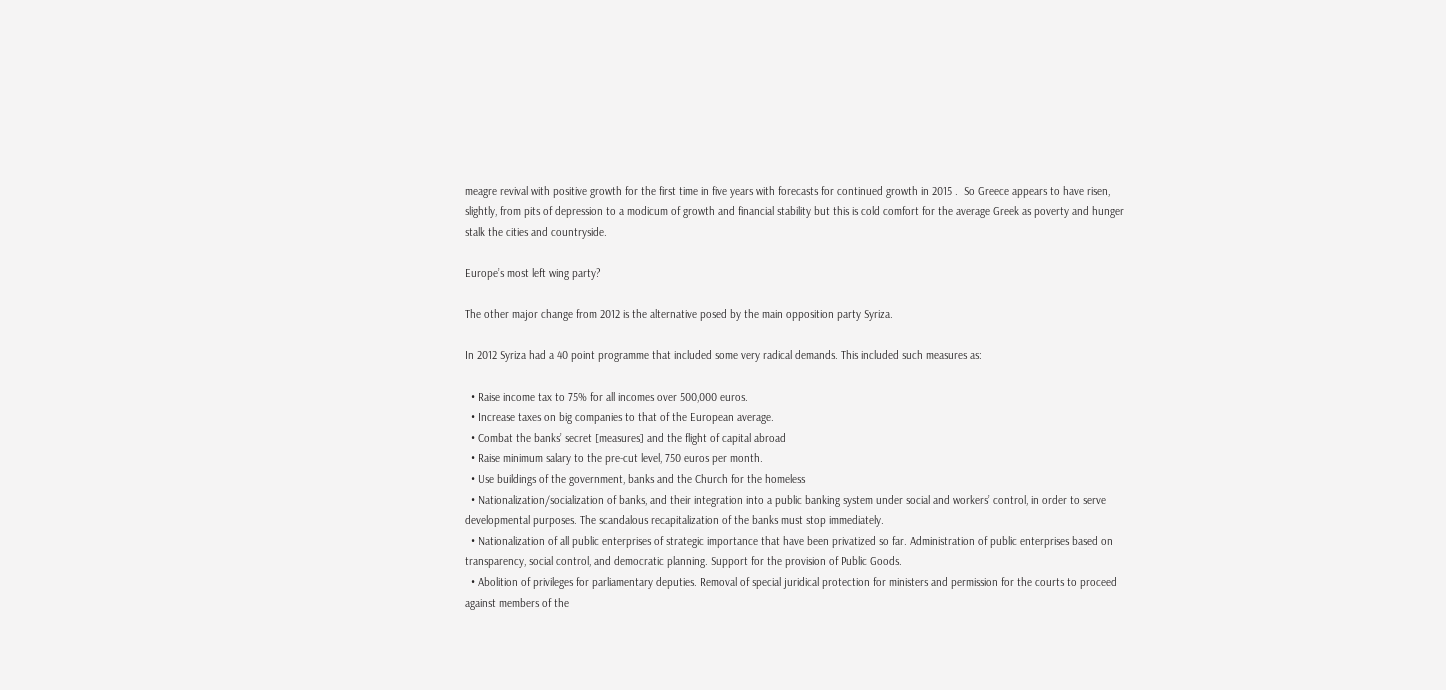meagre revival with positive growth for the first time in five years with forecasts for continued growth in 2015 .  So Greece appears to have risen, slightly, from pits of depression to a modicum of growth and financial stability but this is cold comfort for the average Greek as poverty and hunger stalk the cities and countryside.

Europe’s most left wing party?

The other major change from 2012 is the alternative posed by the main opposition party Syriza.

In 2012 Syriza had a 40 point programme that included some very radical demands. This included such measures as:

  • Raise income tax to 75% for all incomes over 500,000 euros.
  • Increase taxes on big companies to that of the European average.
  • Combat the banks’ secret [measures] and the flight of capital abroad
  • Raise minimum salary to the pre-cut level, 750 euros per month.
  • Use buildings of the government, banks and the Church for the homeless
  • Nationalization/socialization of banks, and their integration into a public banking system under social and workers’ control, in order to serve developmental purposes. The scandalous recapitalization of the banks must stop immediately.
  • Nationalization of all public enterprises of strategic importance that have been privatized so far. Administration of public enterprises based on transparency, social control, and democratic planning. Support for the provision of Public Goods.
  • Abolition of privileges for parliamentary deputies. Removal of special juridical protection for ministers and permission for the courts to proceed against members of the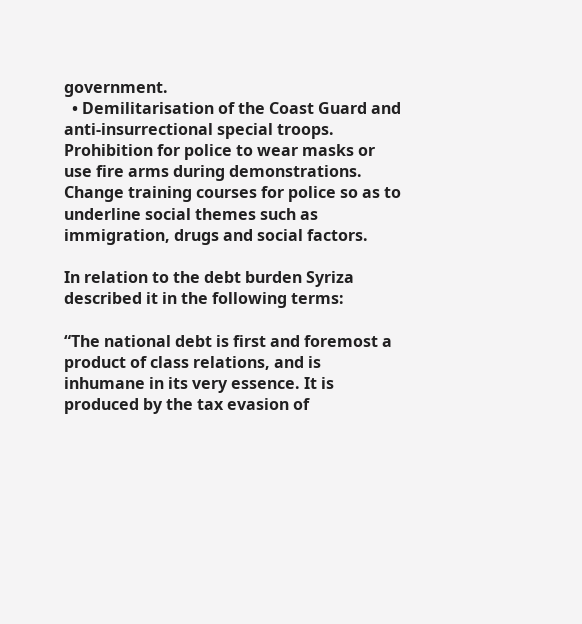government.
  • Demilitarisation of the Coast Guard and anti-insurrectional special troops. Prohibition for police to wear masks or use fire arms during demonstrations. Change training courses for police so as to underline social themes such as immigration, drugs and social factors.

In relation to the debt burden Syriza described it in the following terms:

“The national debt is first and foremost a product of class relations, and is inhumane in its very essence. It is produced by the tax evasion of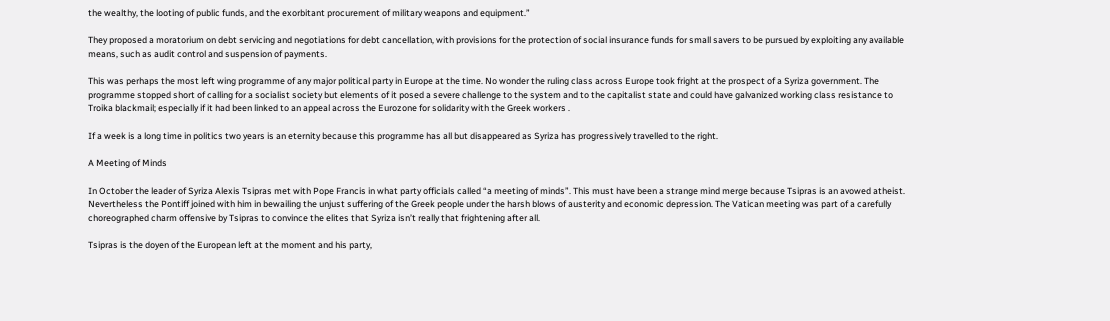the wealthy, the looting of public funds, and the exorbitant procurement of military weapons and equipment.”

They proposed a moratorium on debt servicing and negotiations for debt cancellation, with provisions for the protection of social insurance funds for small savers to be pursued by exploiting any available means, such as audit control and suspension of payments.

This was perhaps the most left wing programme of any major political party in Europe at the time. No wonder the ruling class across Europe took fright at the prospect of a Syriza government. The programme stopped short of calling for a socialist society but elements of it posed a severe challenge to the system and to the capitalist state and could have galvanized working class resistance to Troika blackmail; especially if it had been linked to an appeal across the Eurozone for solidarity with the Greek workers .

If a week is a long time in politics two years is an eternity because this programme has all but disappeared as Syriza has progressively travelled to the right.

A Meeting of Minds

In October the leader of Syriza Alexis Tsipras met with Pope Francis in what party officials called “a meeting of minds”. This must have been a strange mind merge because Tsipras is an avowed atheist. Nevertheless the Pontiff joined with him in bewailing the unjust suffering of the Greek people under the harsh blows of austerity and economic depression. The Vatican meeting was part of a carefully choreographed charm offensive by Tsipras to convince the elites that Syriza isn’t really that frightening after all.

Tsipras is the doyen of the European left at the moment and his party,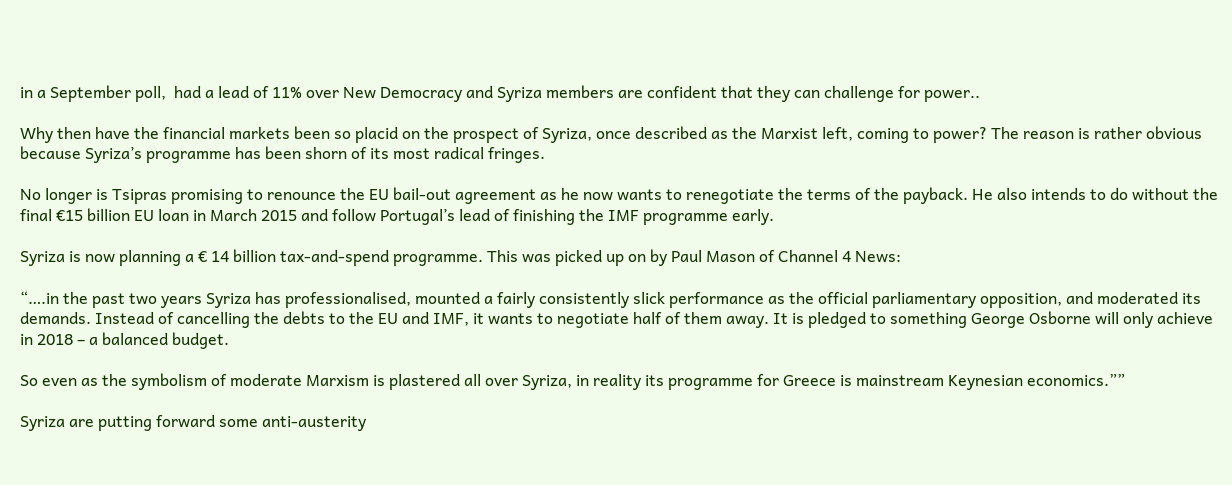in a September poll,  had a lead of 11% over New Democracy and Syriza members are confident that they can challenge for power..

Why then have the financial markets been so placid on the prospect of Syriza, once described as the Marxist left, coming to power? The reason is rather obvious because Syriza’s programme has been shorn of its most radical fringes.

No longer is Tsipras promising to renounce the EU bail-out agreement as he now wants to renegotiate the terms of the payback. He also intends to do without the final €15 billion EU loan in March 2015 and follow Portugal’s lead of finishing the IMF programme early.

Syriza is now planning a € 14 billion tax-and-spend programme. This was picked up on by Paul Mason of Channel 4 News:

“….in the past two years Syriza has professionalised, mounted a fairly consistently slick performance as the official parliamentary opposition, and moderated its demands. Instead of cancelling the debts to the EU and IMF, it wants to negotiate half of them away. It is pledged to something George Osborne will only achieve in 2018 – a balanced budget.

So even as the symbolism of moderate Marxism is plastered all over Syriza, in reality its programme for Greece is mainstream Keynesian economics.””

Syriza are putting forward some anti-austerity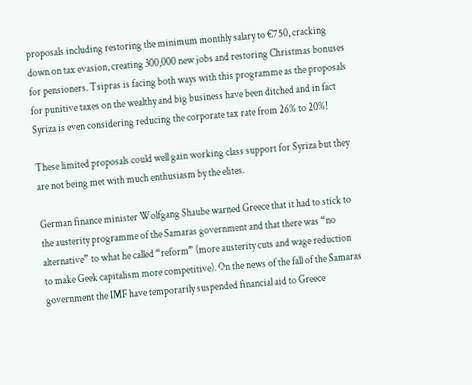proposals including restoring the minimum monthly salary to €750, cracking down on tax evasion, creating 300,000 new jobs and restoring Christmas bonuses for pensioners. Tsipras is facing both ways with this programme as the proposals for punitive taxes on the wealthy and big business have been ditched and in fact Syriza is even considering reducing the corporate tax rate from 26% to 20%!

These limited proposals could well gain working class support for Syriza but they are not being met with much enthusiasm by the elites.

German finance minister Wolfgang Shaube warned Greece that it had to stick to the austerity programme of the Samaras government and that there was “no alternative” to what he called “reform” (more austerity cuts and wage reduction to make Geek capitalism more competitive). On the news of the fall of the Samaras government the IMF have temporarily suspended financial aid to Greece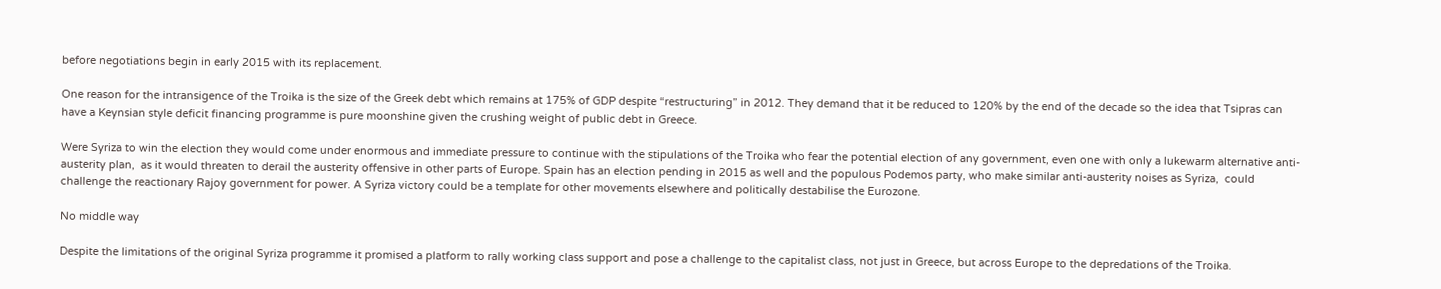before negotiations begin in early 2015 with its replacement.

One reason for the intransigence of the Troika is the size of the Greek debt which remains at 175% of GDP despite “restructuring” in 2012. They demand that it be reduced to 120% by the end of the decade so the idea that Tsipras can have a Keynsian style deficit financing programme is pure moonshine given the crushing weight of public debt in Greece.

Were Syriza to win the election they would come under enormous and immediate pressure to continue with the stipulations of the Troika who fear the potential election of any government, even one with only a lukewarm alternative anti-austerity plan,  as it would threaten to derail the austerity offensive in other parts of Europe. Spain has an election pending in 2015 as well and the populous Podemos party, who make similar anti-austerity noises as Syriza,  could challenge the reactionary Rajoy government for power. A Syriza victory could be a template for other movements elsewhere and politically destabilise the Eurozone.

No middle way

Despite the limitations of the original Syriza programme it promised a platform to rally working class support and pose a challenge to the capitalist class, not just in Greece, but across Europe to the depredations of the Troika.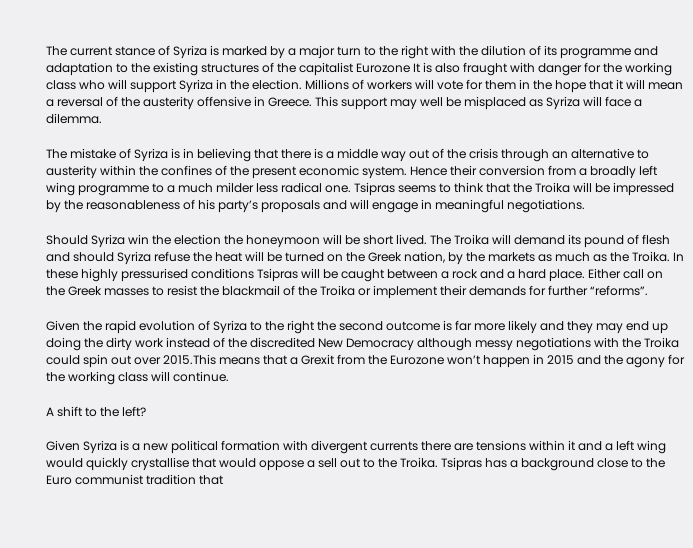The current stance of Syriza is marked by a major turn to the right with the dilution of its programme and adaptation to the existing structures of the capitalist Eurozone It is also fraught with danger for the working class who will support Syriza in the election. Millions of workers will vote for them in the hope that it will mean a reversal of the austerity offensive in Greece. This support may well be misplaced as Syriza will face a dilemma.

The mistake of Syriza is in believing that there is a middle way out of the crisis through an alternative to austerity within the confines of the present economic system. Hence their conversion from a broadly left wing programme to a much milder less radical one. Tsipras seems to think that the Troika will be impressed by the reasonableness of his party’s proposals and will engage in meaningful negotiations.

Should Syriza win the election the honeymoon will be short lived. The Troika will demand its pound of flesh and should Syriza refuse the heat will be turned on the Greek nation, by the markets as much as the Troika. In these highly pressurised conditions Tsipras will be caught between a rock and a hard place. Either call on the Greek masses to resist the blackmail of the Troika or implement their demands for further “reforms”.

Given the rapid evolution of Syriza to the right the second outcome is far more likely and they may end up doing the dirty work instead of the discredited New Democracy although messy negotiations with the Troika could spin out over 2015.This means that a Grexit from the Eurozone won’t happen in 2015 and the agony for the working class will continue.

A shift to the left?

Given Syriza is a new political formation with divergent currents there are tensions within it and a left wing would quickly crystallise that would oppose a sell out to the Troika. Tsipras has a background close to the Euro communist tradition that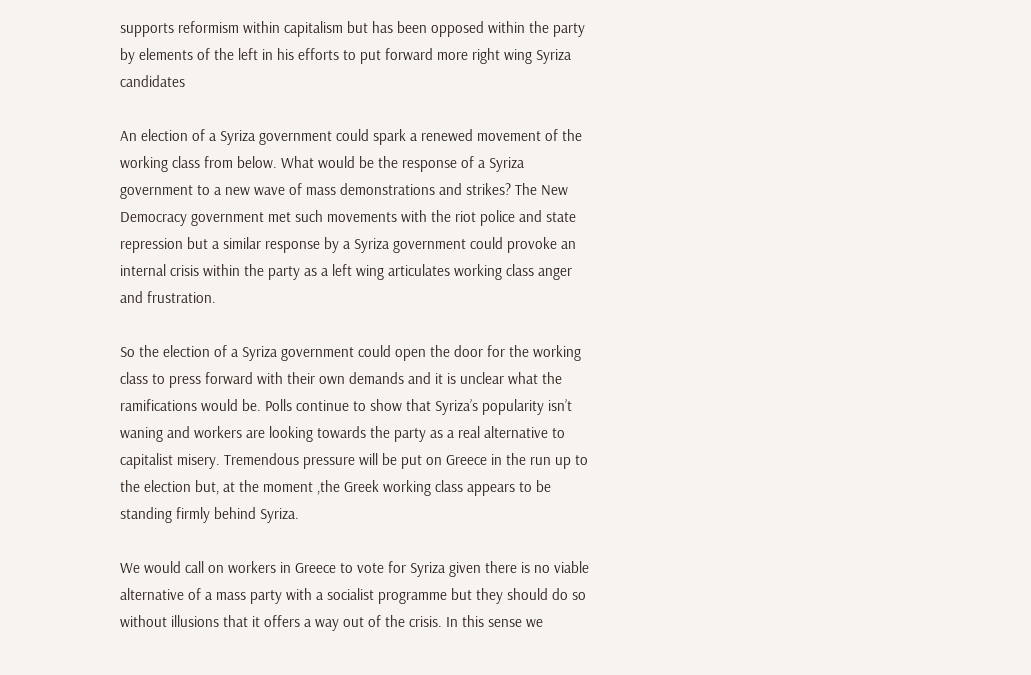supports reformism within capitalism but has been opposed within the party by elements of the left in his efforts to put forward more right wing Syriza candidates

An election of a Syriza government could spark a renewed movement of the working class from below. What would be the response of a Syriza government to a new wave of mass demonstrations and strikes? The New Democracy government met such movements with the riot police and state repression but a similar response by a Syriza government could provoke an internal crisis within the party as a left wing articulates working class anger and frustration.

So the election of a Syriza government could open the door for the working class to press forward with their own demands and it is unclear what the ramifications would be. Polls continue to show that Syriza’s popularity isn’t waning and workers are looking towards the party as a real alternative to capitalist misery. Tremendous pressure will be put on Greece in the run up to the election but, at the moment ,the Greek working class appears to be standing firmly behind Syriza.

We would call on workers in Greece to vote for Syriza given there is no viable alternative of a mass party with a socialist programme but they should do so without illusions that it offers a way out of the crisis. In this sense we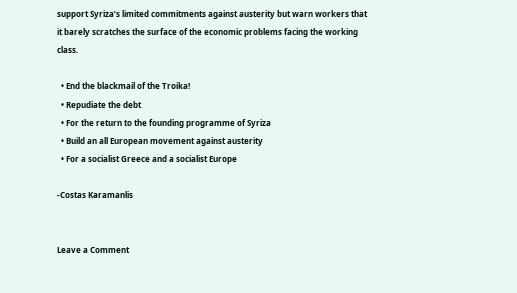support Syriza’s limited commitments against austerity but warn workers that it barely scratches the surface of the economic problems facing the working class.

  • End the blackmail of the Troika!
  • Repudiate the debt
  • For the return to the founding programme of Syriza
  • Build an all European movement against austerity
  • For a socialist Greece and a socialist Europe

-Costas Karamanlis


Leave a Comment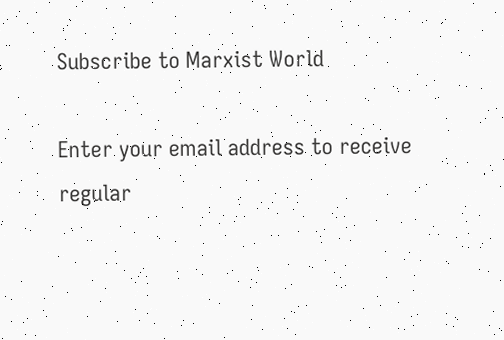Subscribe to Marxist World

Enter your email address to receive regular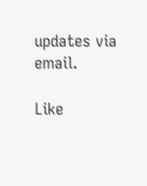updates via email.

Like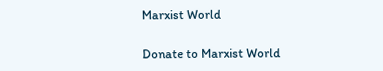Marxist World

Donate to Marxist World